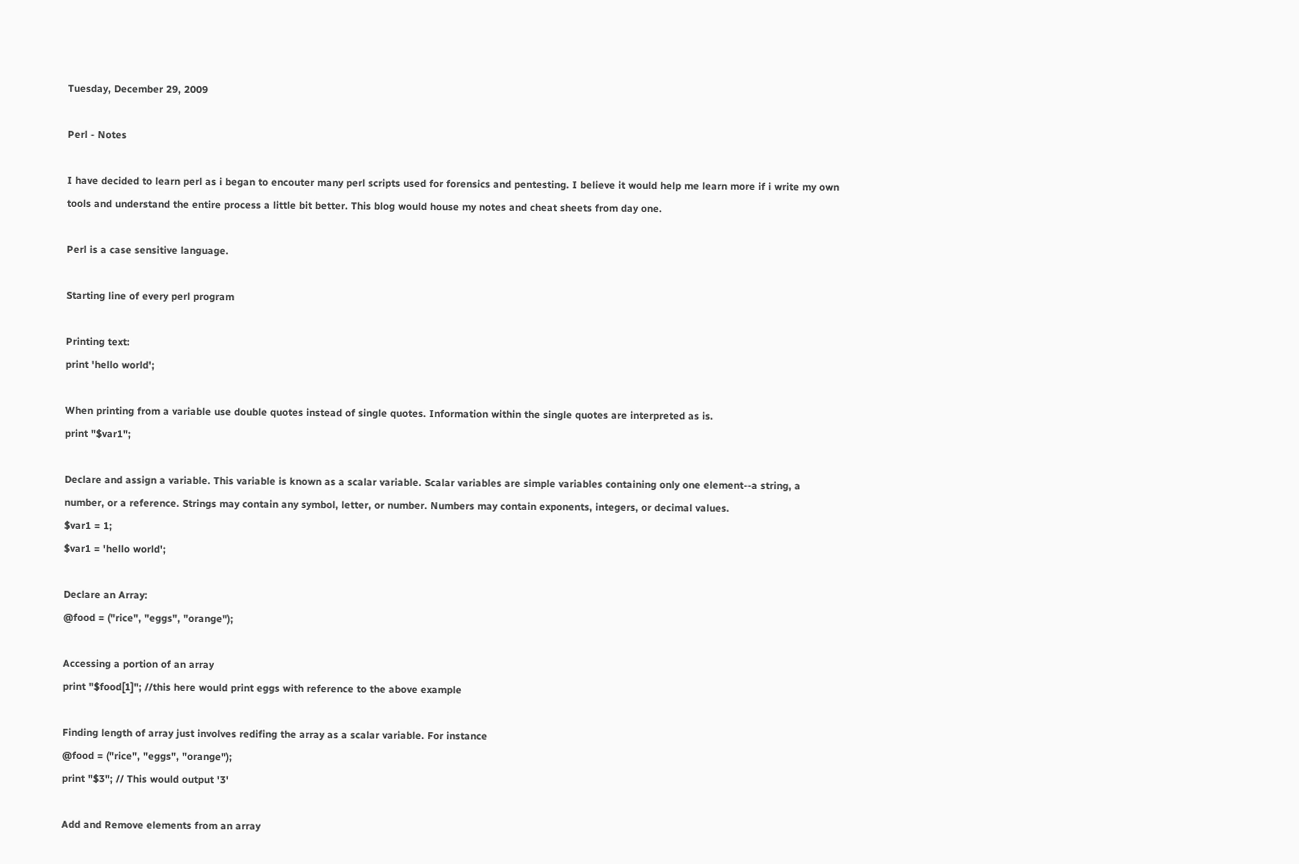Tuesday, December 29, 2009

Perl - Notes

I have decided to learn perl as i began to encouter many perl scripts used for forensics and pentesting. I believe it would help me learn more if i write my own tools and understand the entire process a little bit better. This blog would house my notes and cheat sheets from day one.

Perl is a case sensitive language.

Starting line of every perl program

Printing text:
print 'hello world';

When printing from a variable use double quotes instead of single quotes. Information within the single quotes are interpreted as is.
print "$var1";

Declare and assign a variable. This variable is known as a scalar variable. Scalar variables are simple variables containing only one element--a string, a number, or a reference. Strings may contain any symbol, letter, or number. Numbers may contain exponents, integers, or decimal values.
$var1 = 1;
$var1 = 'hello world';

Declare an Array:
@food = ("rice", "eggs", "orange");

Accessing a portion of an array
print "$food[1]"; //this here would print eggs with reference to the above example

Finding length of array just involves redifing the array as a scalar variable. For instance
@food = ("rice", "eggs", "orange");
print "$3"; // This would output '3'

Add and Remove elements from an array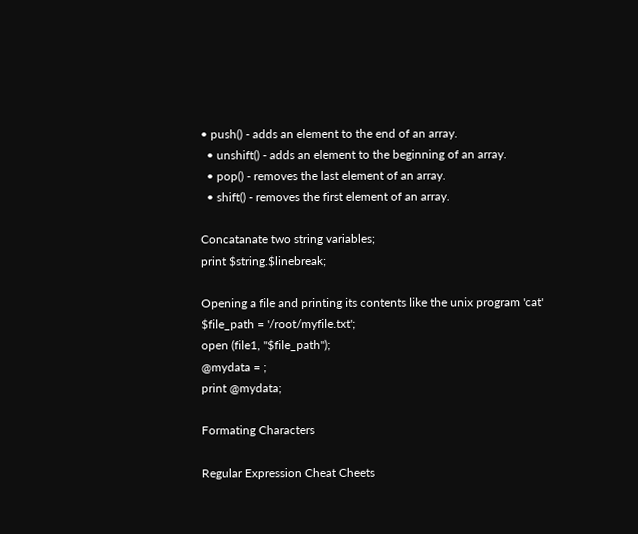• push() - adds an element to the end of an array.
  • unshift() - adds an element to the beginning of an array.
  • pop() - removes the last element of an array.
  • shift() - removes the first element of an array.

Concatanate two string variables;
print $string.$linebreak;

Opening a file and printing its contents like the unix program 'cat'
$file_path = '/root/myfile.txt';
open (file1, "$file_path");
@mydata = ;
print @mydata;

Formating Characters

Regular Expression Cheat Cheets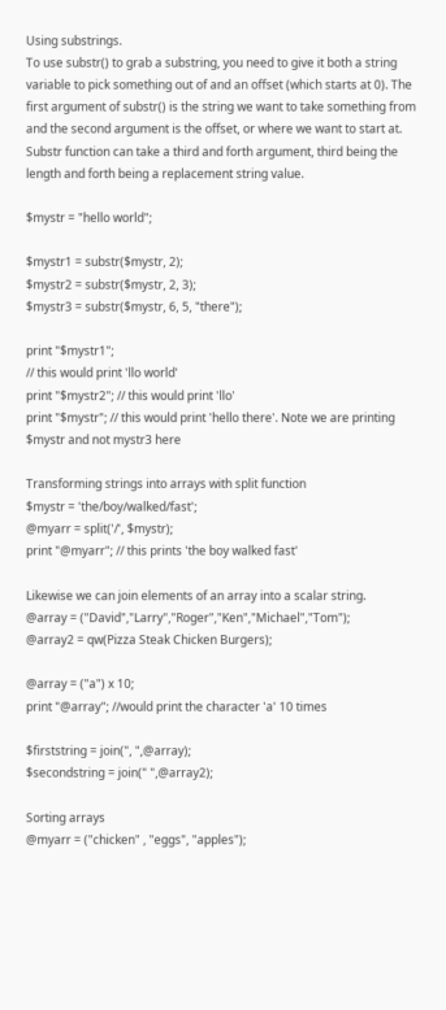Using substrings.
To use substr() to grab a substring, you need to give it both a string variable to pick something out of and an offset (which starts at 0). The first argument of substr() is the string we want to take something from and the second argument is the offset, or where we want to start at. Substr function can take a third and forth argument, third being the length and forth being a replacement string value.

$mystr = "hello world";

$mystr1 = substr($mystr, 2);
$mystr2 = substr($mystr, 2, 3);
$mystr3 = substr($mystr, 6, 5, "there");

print "$mystr1";
// this would print 'llo world'
print "$mystr2"; // this would print 'llo'
print "$mystr"; // this would print 'hello there'. Note we are printing $mystr and not mystr3 here

Transforming strings into arrays with split function
$mystr = 'the/boy/walked/fast';
@myarr = split('/', $mystr);
print "@myarr"; // this prints 'the boy walked fast'

Likewise we can join elements of an array into a scalar string.
@array = ("David","Larry","Roger","Ken","Michael","Tom");
@array2 = qw(Pizza Steak Chicken Burgers);

@array = ("a") x 10;
print "@array"; //would print the character 'a' 10 times

$firststring = join(", ",@array);
$secondstring = join(" ",@array2);

Sorting arrays
@myarr = ("chicken" , "eggs", "apples");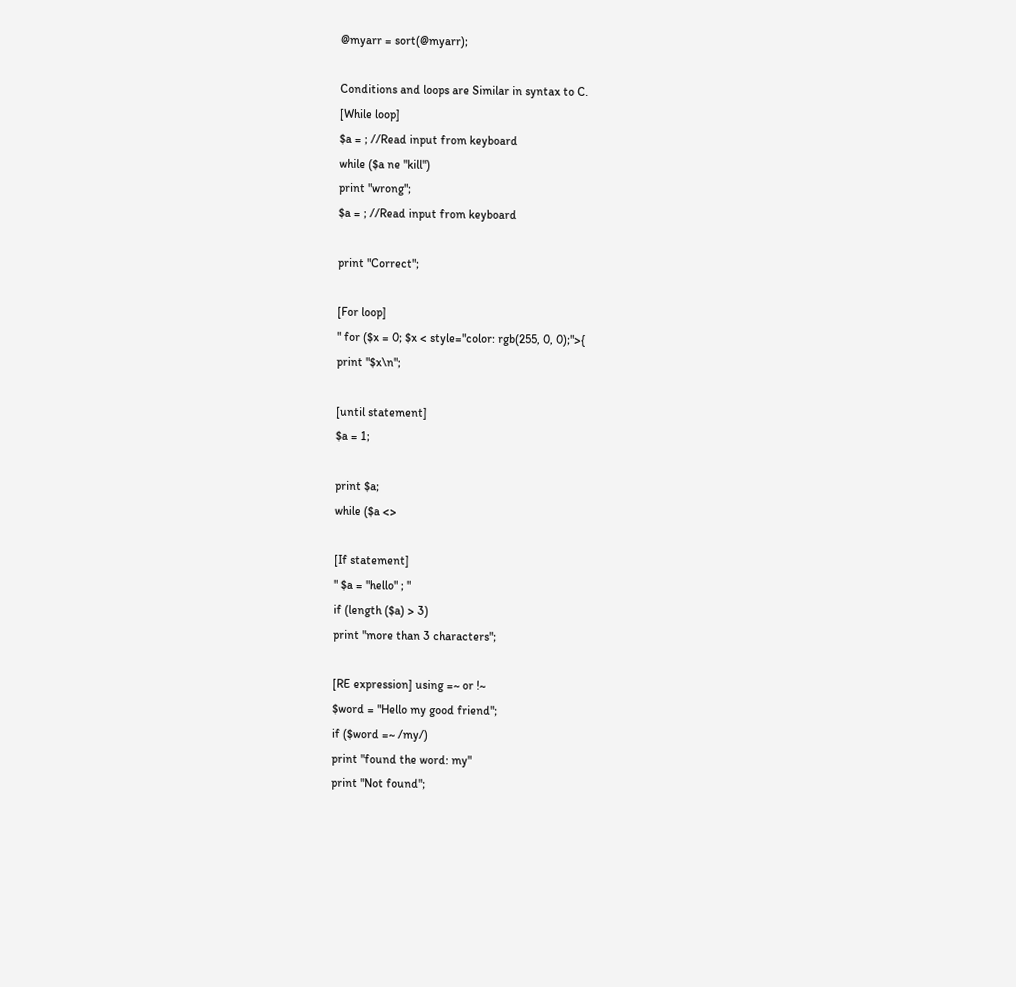@myarr = sort(@myarr);

Conditions and loops are Similar in syntax to C.
[While loop]
$a = ; //Read input from keyboard
while ($a ne "kill")
print "wrong";
$a = ; //Read input from keyboard

print "Correct";

[For loop]
" for ($x = 0; $x < style="color: rgb(255, 0, 0);">{
print "$x\n";

[until statement]
$a = 1;

print $a;
while ($a <>

[If statement]
" $a = "hello" ; "
if (length ($a) > 3)
print "more than 3 characters";

[RE expression] using =~ or !~
$word = "Hello my good friend";
if ($word =~ /my/)
print "found the word: my"
print "Not found";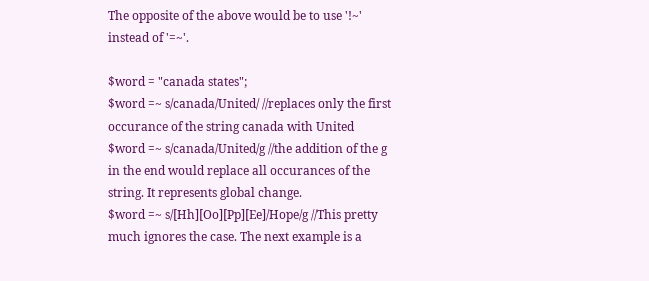The opposite of the above would be to use '!~' instead of '=~'.

$word = "canada states";
$word =~ s/canada/United/ //replaces only the first occurance of the string canada with United
$word =~ s/canada/United/g //the addition of the g in the end would replace all occurances of the string. It represents global change.
$word =~ s/[Hh][Oo][Pp][Ee]/Hope/g //This pretty much ignores the case. The next example is a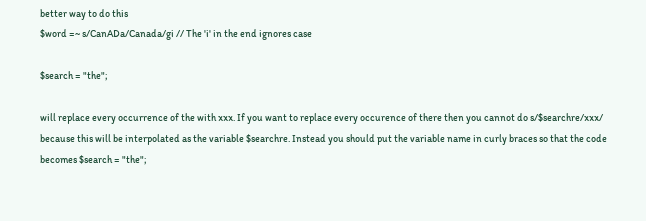better way to do this
$word =~ s/CanADa/Canada/gi // The 'i' in the end ignores case

$search = "the";

will replace every occurrence of the with xxx. If you want to replace every occurence of there then you cannot do s/$searchre/xxx/ because this will be interpolated as the variable $searchre. Instead you should put the variable name in curly braces so that the code becomes $search = "the";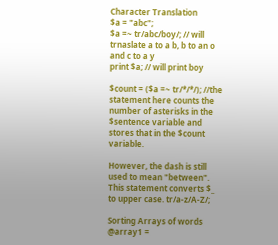Character Translation
$a = "abc";
$a =~ tr/abc/boy/; // will trnaslate a to a b, b to an o and c to a y
print $a; // will print boy

$count = ($a =~ tr/*/*/); //the statement here counts the number of asterisks in the $sentence variable and stores that in the $count variable.

However, the dash is still used to mean "between". This statement converts $_ to upper case. tr/a-z/A-Z/;

Sorting Arrays of words
@array1 =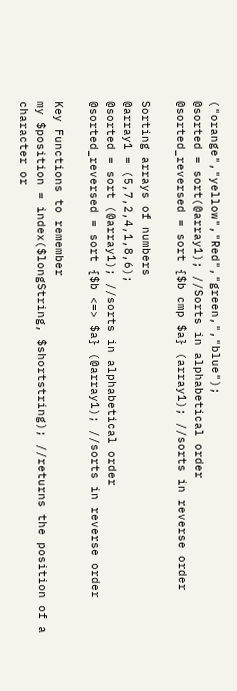("orange","yellow","Red","green,","blue");
@sorted = sort(@array1); //Sorts in alphabetical order
@sorted_reversed = sort {$b cmp $a} (array1); //sorts in reverse order

Sorting arrays of numbers
@array1 = (5,7,2,4,1,8,6);
@sorted = sort (@array1); //sorts in alphabetical order
@sorted_reversed = sort {$b <=> $a} (@array1); //sorts in reverse order

Key Functions to remember
my $position = index($longString, $shortstring); //returns the position of a character or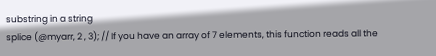substring in a string
splice (@myarr, 2 , 3); // If you have an array of 7 elements, this function reads all the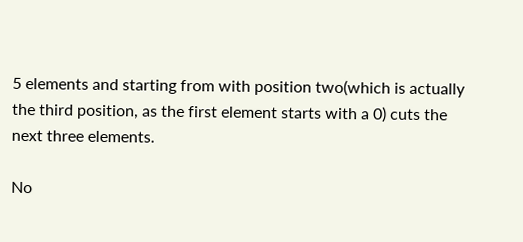5 elements and starting from with position two(which is actually the third position, as the first element starts with a 0) cuts the next three elements.

No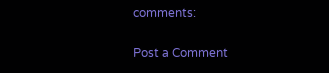comments:

Post a Comment